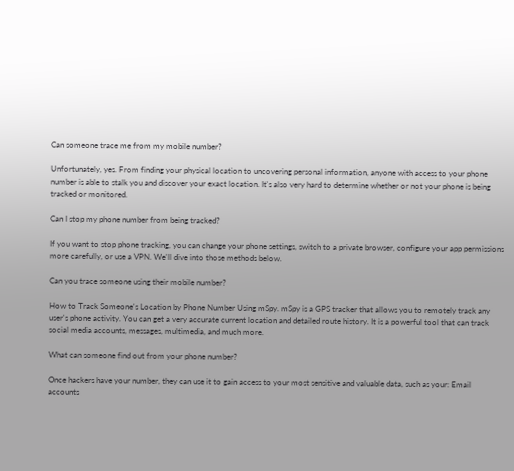Can someone trace me from my mobile number?

Unfortunately, yes. From finding your physical location to uncovering personal information, anyone with access to your phone number is able to stalk you and discover your exact location. It's also very hard to determine whether or not your phone is being tracked or monitored.

Can I stop my phone number from being tracked?

If you want to stop phone tracking, you can change your phone settings, switch to a private browser, configure your app permissions more carefully, or use a VPN. We'll dive into those methods below.

Can you trace someone using their mobile number?

How to Track Someone's Location by Phone Number Using mSpy. mSpy is a GPS tracker that allows you to remotely track any user's phone activity. You can get a very accurate current location and detailed route history. It is a powerful tool that can track social media accounts, messages, multimedia, and much more.

What can someone find out from your phone number?

Once hackers have your number, they can use it to gain access to your most sensitive and valuable data, such as your: Email accounts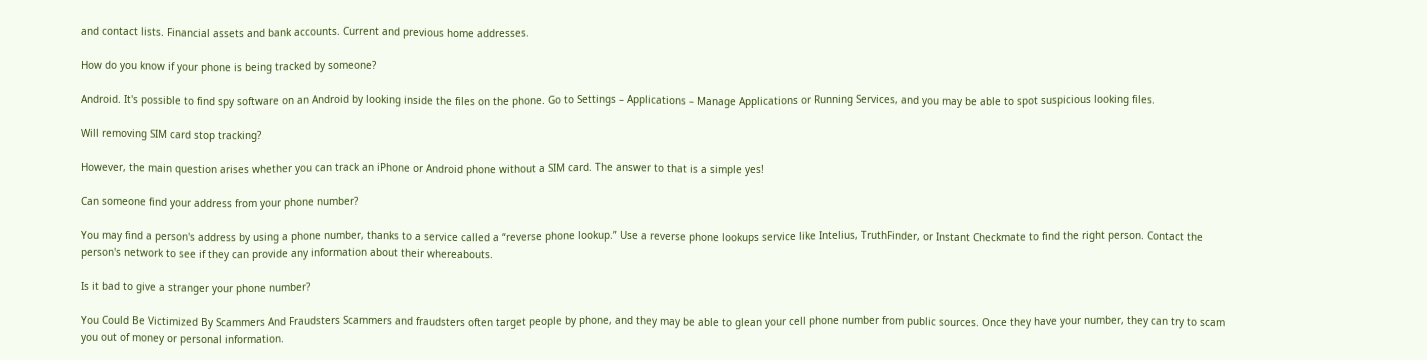and contact lists. Financial assets and bank accounts. Current and previous home addresses.

How do you know if your phone is being tracked by someone?

Android. It's possible to find spy software on an Android by looking inside the files on the phone. Go to Settings – Applications – Manage Applications or Running Services, and you may be able to spot suspicious looking files.

Will removing SIM card stop tracking?

However, the main question arises whether you can track an iPhone or Android phone without a SIM card. The answer to that is a simple yes!

Can someone find your address from your phone number?

You may find a person's address by using a phone number, thanks to a service called a “reverse phone lookup.” Use a reverse phone lookups service like Intelius, TruthFinder, or Instant Checkmate to find the right person. Contact the person's network to see if they can provide any information about their whereabouts.

Is it bad to give a stranger your phone number?

You Could Be Victimized By Scammers And Fraudsters Scammers and fraudsters often target people by phone, and they may be able to glean your cell phone number from public sources. Once they have your number, they can try to scam you out of money or personal information.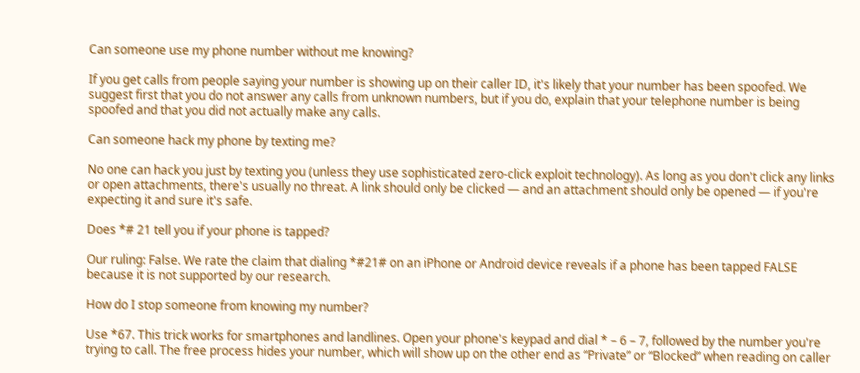Can someone use my phone number without me knowing?

If you get calls from people saying your number is showing up on their caller ID, it's likely that your number has been spoofed. We suggest first that you do not answer any calls from unknown numbers, but if you do, explain that your telephone number is being spoofed and that you did not actually make any calls.

Can someone hack my phone by texting me?

No one can hack you just by texting you (unless they use sophisticated zero-click exploit technology). As long as you don't click any links or open attachments, there's usually no threat. A link should only be clicked — and an attachment should only be opened — if you're expecting it and sure it's safe.

Does *# 21 tell you if your phone is tapped?

Our ruling: False. We rate the claim that dialing *#21# on an iPhone or Android device reveals if a phone has been tapped FALSE because it is not supported by our research.

How do I stop someone from knowing my number?

Use *67. This trick works for smartphones and landlines. Open your phone's keypad and dial * – 6 – 7, followed by the number you're trying to call. The free process hides your number, which will show up on the other end as “Private” or “Blocked” when reading on caller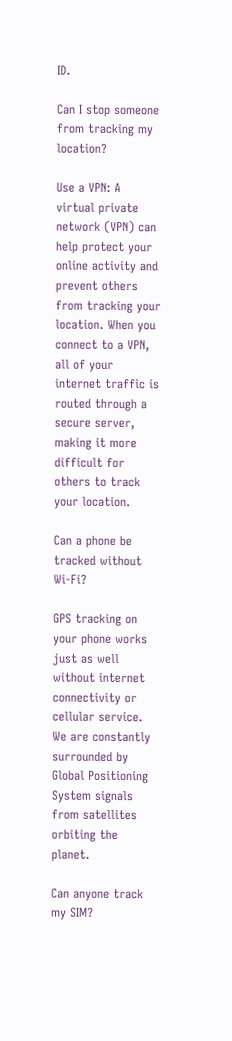ID.

Can I stop someone from tracking my location?

Use a VPN: A virtual private network (VPN) can help protect your online activity and prevent others from tracking your location. When you connect to a VPN, all of your internet traffic is routed through a secure server, making it more difficult for others to track your location.

Can a phone be tracked without Wi-Fi?

GPS tracking on your phone works just as well without internet connectivity or cellular service. We are constantly surrounded by Global Positioning System signals from satellites orbiting the planet.

Can anyone track my SIM?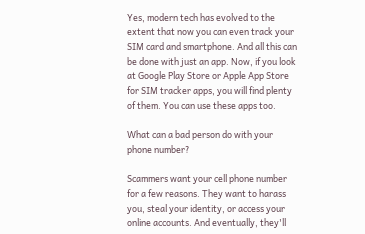Yes, modern tech has evolved to the extent that now you can even track your SIM card and smartphone. And all this can be done with just an app. Now, if you look at Google Play Store or Apple App Store for SIM tracker apps, you will find plenty of them. You can use these apps too.

What can a bad person do with your phone number?

Scammers want your cell phone number for a few reasons. They want to harass you, steal your identity, or access your online accounts. And eventually, they'll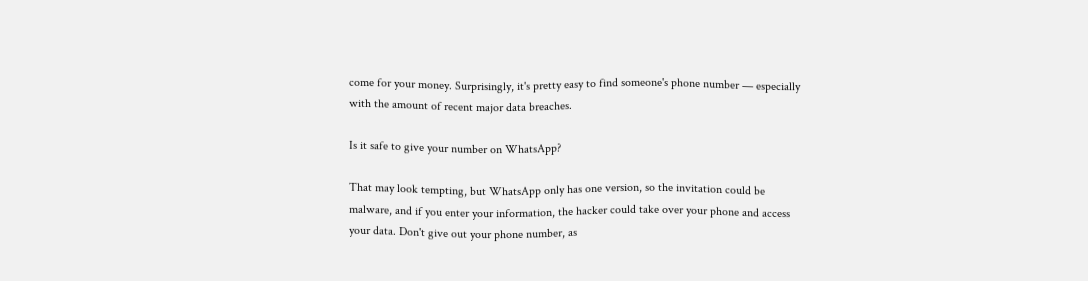come for your money. Surprisingly, it's pretty easy to find someone's phone number — especially with the amount of recent major data breaches.

Is it safe to give your number on WhatsApp?

That may look tempting, but WhatsApp only has one version, so the invitation could be malware, and if you enter your information, the hacker could take over your phone and access your data. Don't give out your phone number, as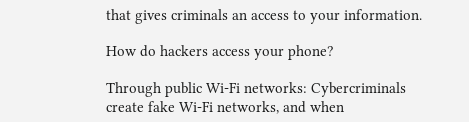that gives criminals an access to your information.

How do hackers access your phone?

Through public Wi-Fi networks: Cybercriminals create fake Wi-Fi networks, and when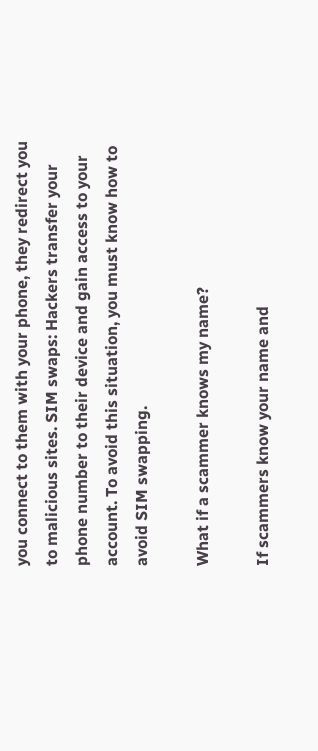you connect to them with your phone, they redirect you to malicious sites. SIM swaps: Hackers transfer your phone number to their device and gain access to your account. To avoid this situation, you must know how to avoid SIM swapping.

What if a scammer knows my name?

If scammers know your name and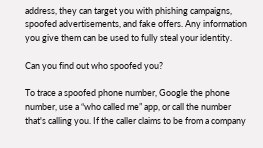address, they can target you with phishing campaigns, spoofed advertisements, and fake offers. Any information you give them can be used to fully steal your identity.

Can you find out who spoofed you?

To trace a spoofed phone number, Google the phone number, use a “who called me” app, or call the number that's calling you. If the caller claims to be from a company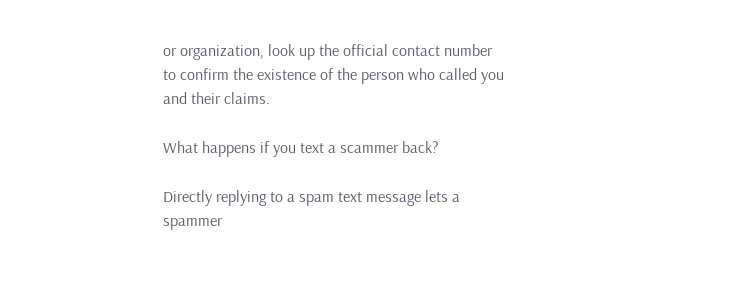or organization, look up the official contact number to confirm the existence of the person who called you and their claims.

What happens if you text a scammer back?

Directly replying to a spam text message lets a spammer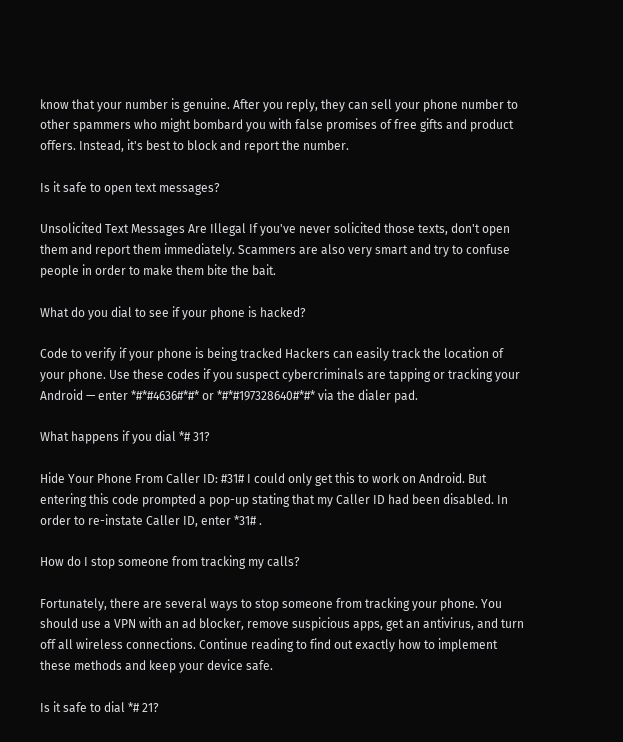know that your number is genuine. After you reply, they can sell your phone number to other spammers who might bombard you with false promises of free gifts and product offers. Instead, it's best to block and report the number.

Is it safe to open text messages?

Unsolicited Text Messages Are Illegal If you've never solicited those texts, don't open them and report them immediately. Scammers are also very smart and try to confuse people in order to make them bite the bait.

What do you dial to see if your phone is hacked?

Code to verify if your phone is being tracked Hackers can easily track the location of your phone. Use these codes if you suspect cybercriminals are tapping or tracking your Android — enter *#*#4636#*#* or *#*#197328640#*#* via the dialer pad.

What happens if you dial *# 31?

Hide Your Phone From Caller ID: #31# I could only get this to work on Android. But entering this code prompted a pop-up stating that my Caller ID had been disabled. In order to re-instate Caller ID, enter *31# .

How do I stop someone from tracking my calls?

Fortunately, there are several ways to stop someone from tracking your phone. You should use a VPN with an ad blocker, remove suspicious apps, get an antivirus, and turn off all wireless connections. Continue reading to find out exactly how to implement these methods and keep your device safe.

Is it safe to dial *# 21?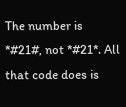The number is *#21#, not *#21*. All that code does is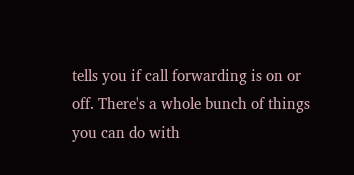tells you if call forwarding is on or off. There's a whole bunch of things you can do with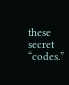these secret “codes.”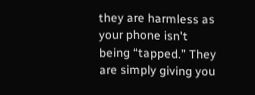they are harmless as your phone isn't being “tapped.” They are simply giving you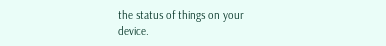the status of things on your device.